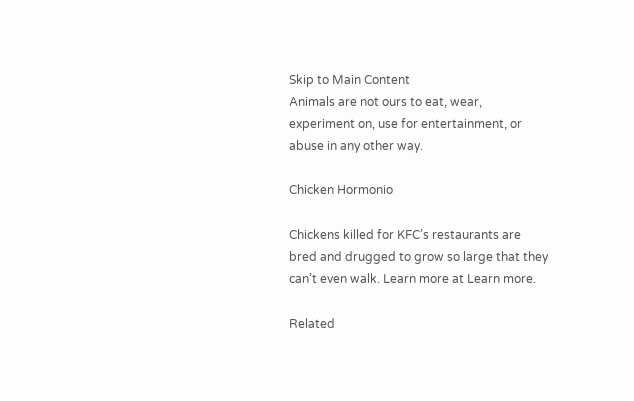Skip to Main Content
Animals are not ours to eat, wear, experiment on, use for entertainment, or abuse in any other way.

Chicken Hormonio

Chickens killed for KFC’s restaurants are bred and drugged to grow so large that they can’t even walk. Learn more at Learn more.

Related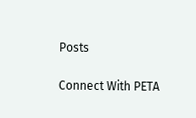Posts

Connect With PETA